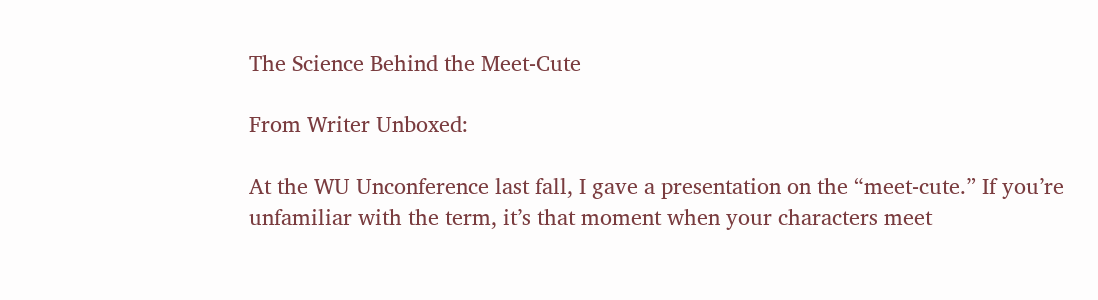The Science Behind the Meet-Cute

From Writer Unboxed:

At the WU Unconference last fall, I gave a presentation on the “meet-cute.” If you’re unfamiliar with the term, it’s that moment when your characters meet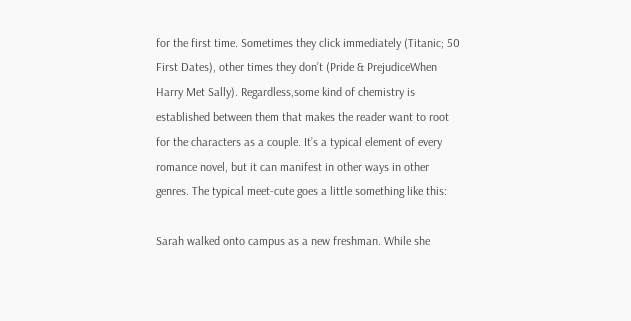for the first time. Sometimes they click immediately (Titanic; 50 First Dates), other times they don’t (Pride & PrejudiceWhen Harry Met Sally). Regardless,some kind of chemistry is established between them that makes the reader want to root for the characters as a couple. It’s a typical element of every romance novel, but it can manifest in other ways in other genres. The typical meet-cute goes a little something like this:

Sarah walked onto campus as a new freshman. While she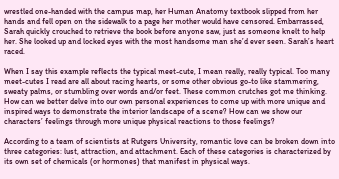wrestled one-handed with the campus map, her Human Anatomy textbook slipped from her hands and fell open on the sidewalk to a page her mother would have censored. Embarrassed, Sarah quickly crouched to retrieve the book before anyone saw, just as someone knelt to help her. She looked up and locked eyes with the most handsome man she’d ever seen. Sarah’s heart raced.

When I say this example reflects the typical meet-cute, I mean really, really typical. Too many meet-cutes I read are all about racing hearts, or some other obvious go-to like stammering, sweaty palms, or stumbling over words and/or feet. These common crutches got me thinking. How can we better delve into our own personal experiences to come up with more unique and inspired ways to demonstrate the interior landscape of a scene? How can we show our characters’ feelings through more unique physical reactions to those feelings?

According to a team of scientists at Rutgers University, romantic love can be broken down into three categories: lust, attraction, and attachment. Each of these categories is characterized by its own set of chemicals (or hormones) that manifest in physical ways.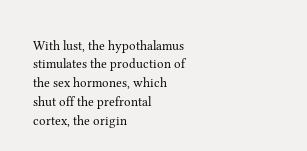With lust, the hypothalamus stimulates the production of the sex hormones, which shut off the prefrontal cortex, the origin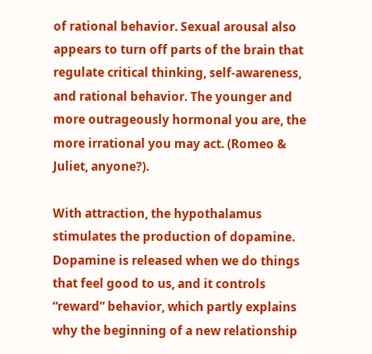of rational behavior. Sexual arousal also appears to turn off parts of the brain that regulate critical thinking, self-awareness, and rational behavior. The younger and more outrageously hormonal you are, the more irrational you may act. (Romeo & Juliet, anyone?).

With attraction, the hypothalamus stimulates the production of dopamine. Dopamine is released when we do things that feel good to us, and it controls “reward” behavior, which partly explains why the beginning of a new relationship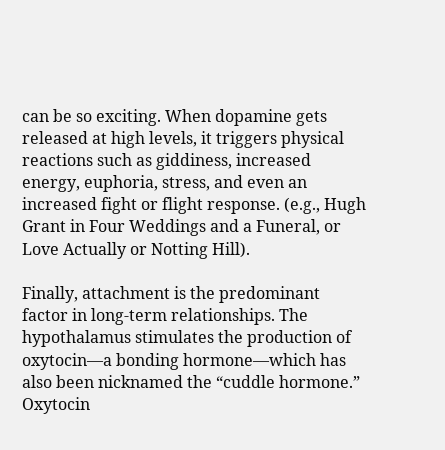can be so exciting. When dopamine gets released at high levels, it triggers physical reactions such as giddiness, increased energy, euphoria, stress, and even an increased fight or flight response. (e.g., Hugh Grant in Four Weddings and a Funeral, or Love Actually or Notting Hill).

Finally, attachment is the predominant factor in long-term relationships. The hypothalamus stimulates the production of oxytocin—a bonding hormone—which has also been nicknamed the “cuddle hormone.” Oxytocin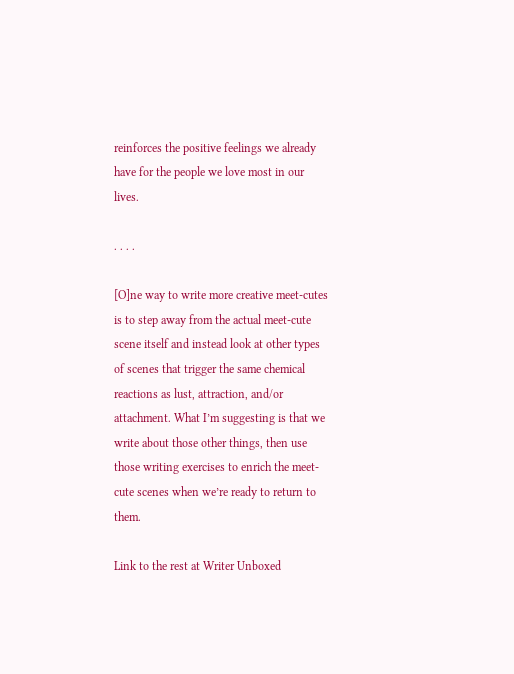reinforces the positive feelings we already have for the people we love most in our lives.

. . . .

[O]ne way to write more creative meet-cutes is to step away from the actual meet-cute scene itself and instead look at other types of scenes that trigger the same chemical reactions as lust, attraction, and/or attachment. What I’m suggesting is that we write about those other things, then use those writing exercises to enrich the meet-cute scenes when we’re ready to return to them.

Link to the rest at Writer Unboxed